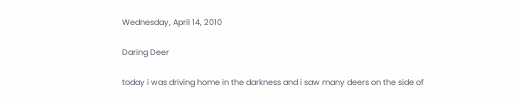Wednesday, April 14, 2010

Daring Deer

today i was driving home in the darkness and i saw many deers on the side of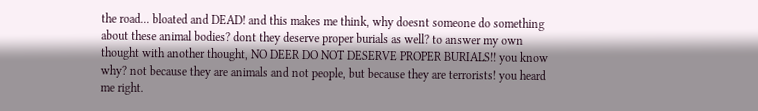the road... bloated and DEAD! and this makes me think, why doesnt someone do something about these animal bodies? dont they deserve proper burials as well? to answer my own thought with another thought, NO DEER DO NOT DESERVE PROPER BURIALS!! you know why? not because they are animals and not people, but because they are terrorists! you heard me right.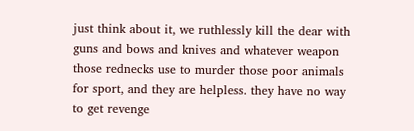just think about it, we ruthlessly kill the dear with guns and bows and knives and whatever weapon those rednecks use to murder those poor animals for sport, and they are helpless. they have no way to get revenge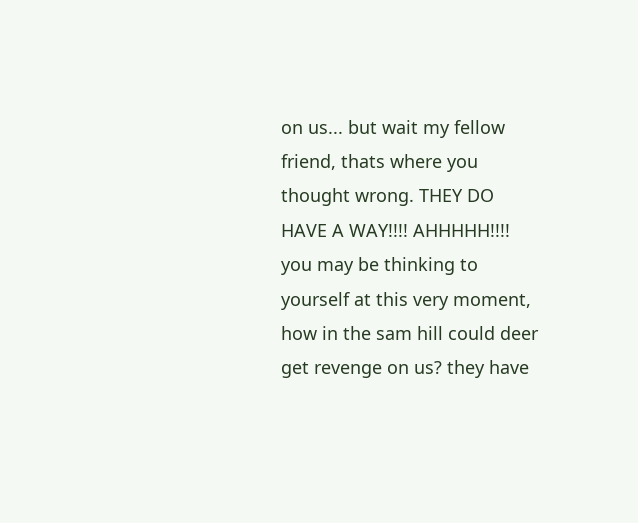on us... but wait my fellow friend, thats where you thought wrong. THEY DO HAVE A WAY!!!! AHHHHH!!!! you may be thinking to yourself at this very moment, how in the sam hill could deer get revenge on us? they have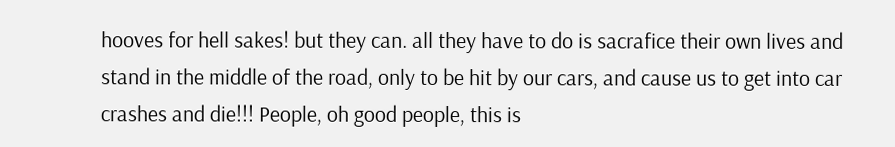hooves for hell sakes! but they can. all they have to do is sacrafice their own lives and stand in the middle of the road, only to be hit by our cars, and cause us to get into car crashes and die!!! People, oh good people, this is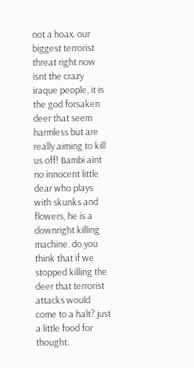not a hoax. our biggest terrorist threat right now isnt the crazy iraque people, it is the god forsaken deer that seem harmless but are really aiming to kill us off! Bambi aint no innocent little dear who plays with skunks and flowers, he is a downright killing machine. do you think that if we stopped killing the deer that terrorist attacks would come to a halt? just a little food for thought.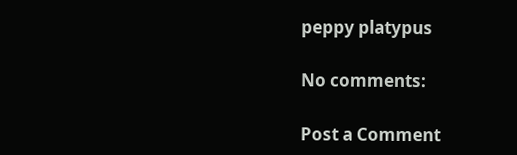peppy platypus

No comments:

Post a Comment